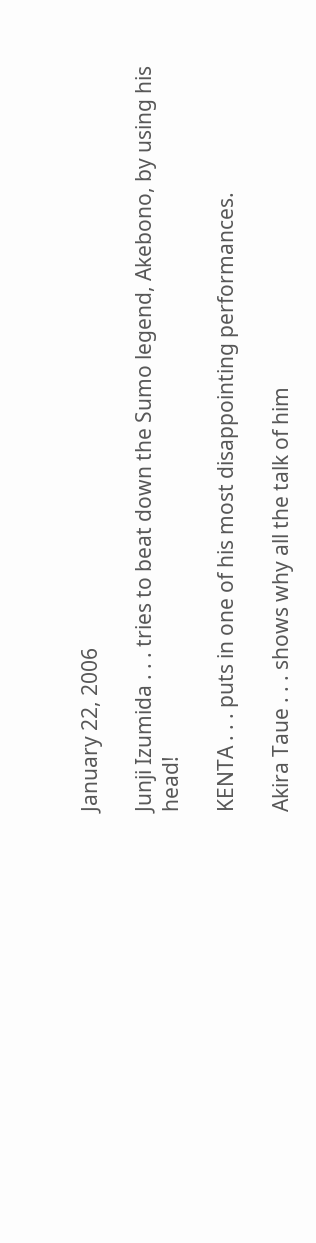January 22, 2006

Junji Izumida . . . tries to beat down the Sumo legend, Akebono, by using his head!

KENTA . . . puts in one of his most disappointing performances.

Akira Taue . . . shows why all the talk of him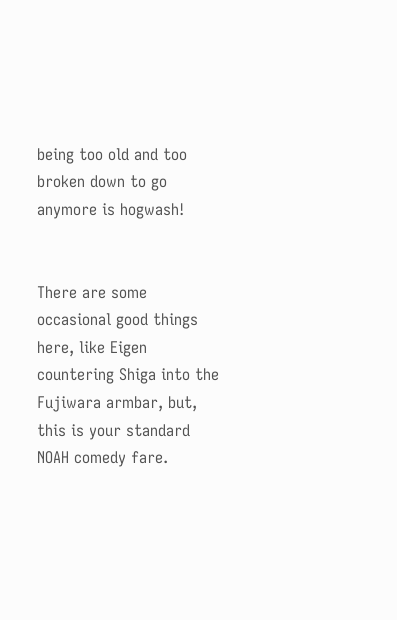being too old and too broken down to go anymore is hogwash!


There are some occasional good things here, like Eigen countering Shiga into the Fujiwara armbar, but, this is your standard NOAH comedy fare.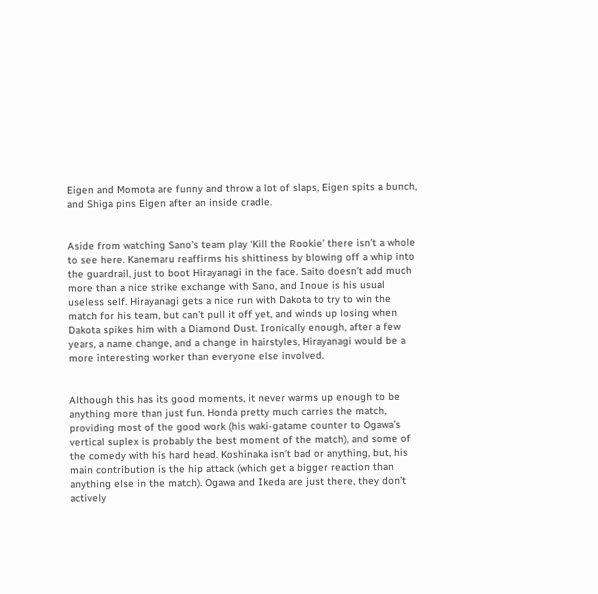Eigen and Momota are funny and throw a lot of slaps, Eigen spits a bunch, and Shiga pins Eigen after an inside cradle.


Aside from watching Sano’s team play ‘Kill the Rookie’ there isn’t a whole to see here. Kanemaru reaffirms his shittiness by blowing off a whip into the guardrail, just to boot Hirayanagi in the face. Saito doesn’t add much more than a nice strike exchange with Sano, and Inoue is his usual useless self. Hirayanagi gets a nice run with Dakota to try to win the match for his team, but can’t pull it off yet, and winds up losing when Dakota spikes him with a Diamond Dust. Ironically enough, after a few years, a name change, and a change in hairstyles, Hirayanagi would be a more interesting worker than everyone else involved.


Although this has its good moments, it never warms up enough to be anything more than just fun. Honda pretty much carries the match, providing most of the good work (his waki-gatame counter to Ogawa’s vertical suplex is probably the best moment of the match), and some of the comedy with his hard head. Koshinaka isn’t bad or anything, but, his main contribution is the hip attack (which get a bigger reaction than anything else in the match). Ogawa and Ikeda are just there, they don’t actively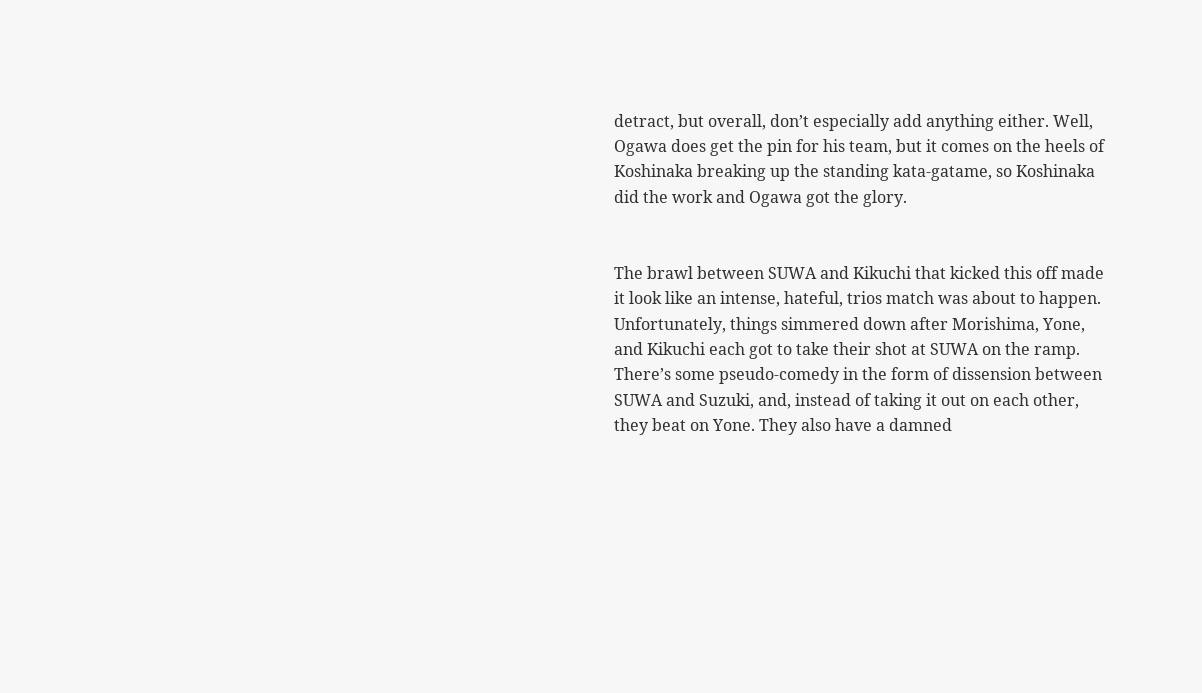detract, but overall, don’t especially add anything either. Well, Ogawa does get the pin for his team, but it comes on the heels of Koshinaka breaking up the standing kata-gatame, so Koshinaka did the work and Ogawa got the glory.


The brawl between SUWA and Kikuchi that kicked this off made it look like an intense, hateful, trios match was about to happen. Unfortunately, things simmered down after Morishima, Yone, and Kikuchi each got to take their shot at SUWA on the ramp. There’s some pseudo-comedy in the form of dissension between SUWA and Suzuki, and, instead of taking it out on each other, they beat on Yone. They also have a damned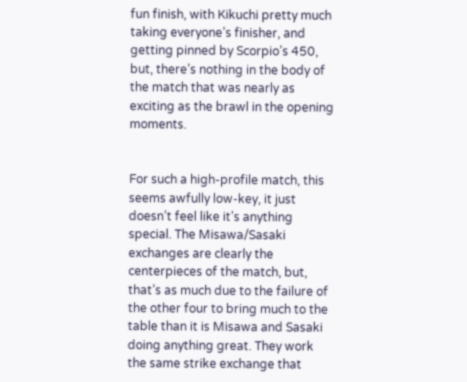fun finish, with Kikuchi pretty much taking everyone’s finisher, and getting pinned by Scorpio’s 450, but, there’s nothing in the body of the match that was nearly as exciting as the brawl in the opening moments.


For such a high-profile match, this seems awfully low-key, it just doesn’t feel like it’s anything special. The Misawa/Sasaki exchanges are clearly the centerpieces of the match, but, that’s as much due to the failure of the other four to bring much to the table than it is Misawa and Sasaki doing anything great. They work the same strike exchange that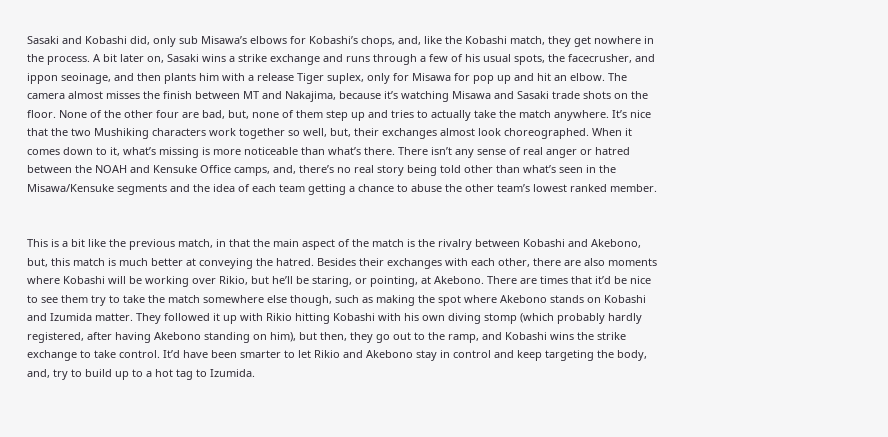Sasaki and Kobashi did, only sub Misawa’s elbows for Kobashi’s chops, and, like the Kobashi match, they get nowhere in the process. A bit later on, Sasaki wins a strike exchange and runs through a few of his usual spots, the facecrusher, and ippon seoinage, and then plants him with a release Tiger suplex, only for Misawa for pop up and hit an elbow. The camera almost misses the finish between MT and Nakajima, because it’s watching Misawa and Sasaki trade shots on the floor. None of the other four are bad, but, none of them step up and tries to actually take the match anywhere. It’s nice that the two Mushiking characters work together so well, but, their exchanges almost look choreographed. When it comes down to it, what’s missing is more noticeable than what’s there. There isn’t any sense of real anger or hatred between the NOAH and Kensuke Office camps, and, there’s no real story being told other than what’s seen in the Misawa/Kensuke segments and the idea of each team getting a chance to abuse the other team’s lowest ranked member.


This is a bit like the previous match, in that the main aspect of the match is the rivalry between Kobashi and Akebono, but, this match is much better at conveying the hatred. Besides their exchanges with each other, there are also moments where Kobashi will be working over Rikio, but he’ll be staring, or pointing, at Akebono. There are times that it’d be nice to see them try to take the match somewhere else though, such as making the spot where Akebono stands on Kobashi and Izumida matter. They followed it up with Rikio hitting Kobashi with his own diving stomp (which probably hardly registered, after having Akebono standing on him), but then, they go out to the ramp, and Kobashi wins the strike exchange to take control. It’d have been smarter to let Rikio and Akebono stay in control and keep targeting the body, and, try to build up to a hot tag to Izumida.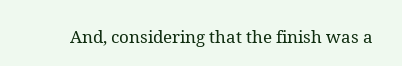And, considering that the finish was a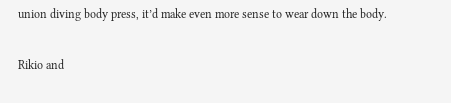union diving body press, it’d make even more sense to wear down the body.

Rikio and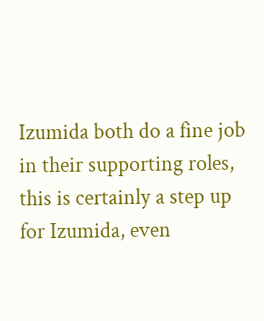Izumida both do a fine job in their supporting roles, this is certainly a step up for Izumida, even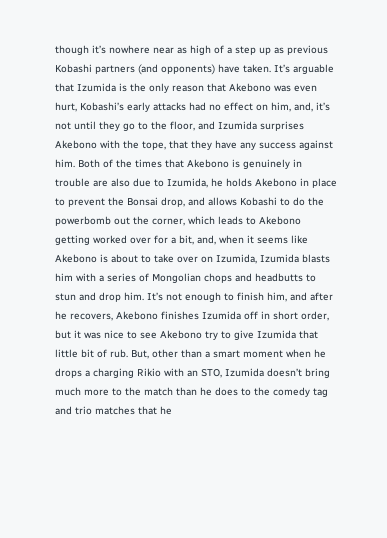though it’s nowhere near as high of a step up as previous Kobashi partners (and opponents) have taken. It’s arguable that Izumida is the only reason that Akebono was even hurt, Kobashi’s early attacks had no effect on him, and, it’s not until they go to the floor, and Izumida surprises Akebono with the tope, that they have any success against him. Both of the times that Akebono is genuinely in trouble are also due to Izumida, he holds Akebono in place to prevent the Bonsai drop, and allows Kobashi to do the powerbomb out the corner, which leads to Akebono getting worked over for a bit, and, when it seems like Akebono is about to take over on Izumida, Izumida blasts him with a series of Mongolian chops and headbutts to stun and drop him. It’s not enough to finish him, and after he recovers, Akebono finishes Izumida off in short order, but it was nice to see Akebono try to give Izumida that little bit of rub. But, other than a smart moment when he drops a charging Rikio with an STO, Izumida doesn’t bring much more to the match than he does to the comedy tag and trio matches that he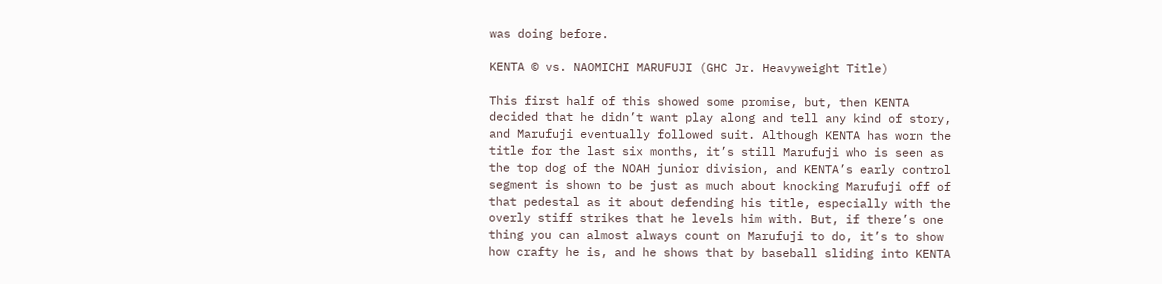was doing before.

KENTA © vs. NAOMICHI MARUFUJI (GHC Jr. Heavyweight Title)

This first half of this showed some promise, but, then KENTA decided that he didn’t want play along and tell any kind of story, and Marufuji eventually followed suit. Although KENTA has worn the title for the last six months, it’s still Marufuji who is seen as the top dog of the NOAH junior division, and KENTA’s early control segment is shown to be just as much about knocking Marufuji off of that pedestal as it about defending his title, especially with the overly stiff strikes that he levels him with. But, if there’s one thing you can almost always count on Marufuji to do, it’s to show how crafty he is, and he shows that by baseball sliding into KENTA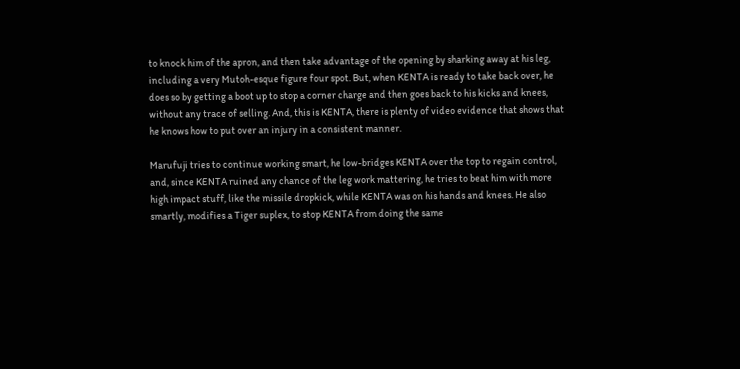to knock him of the apron, and then take advantage of the opening by sharking away at his leg, including a very Mutoh-esque figure four spot. But, when KENTA is ready to take back over, he does so by getting a boot up to stop a corner charge and then goes back to his kicks and knees, without any trace of selling. And, this is KENTA, there is plenty of video evidence that shows that he knows how to put over an injury in a consistent manner.

Marufuji tries to continue working smart, he low-bridges KENTA over the top to regain control, and, since KENTA ruined any chance of the leg work mattering, he tries to beat him with more high impact stuff, like the missile dropkick, while KENTA was on his hands and knees. He also smartly, modifies a Tiger suplex, to stop KENTA from doing the same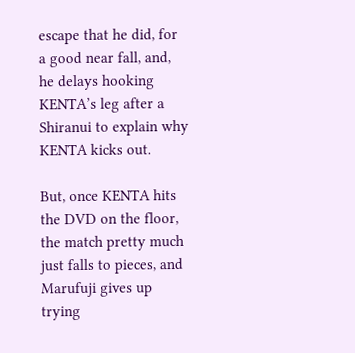escape that he did, for a good near fall, and, he delays hooking KENTA’s leg after a Shiranui to explain why KENTA kicks out.

But, once KENTA hits the DVD on the floor, the match pretty much just falls to pieces, and Marufuji gives up trying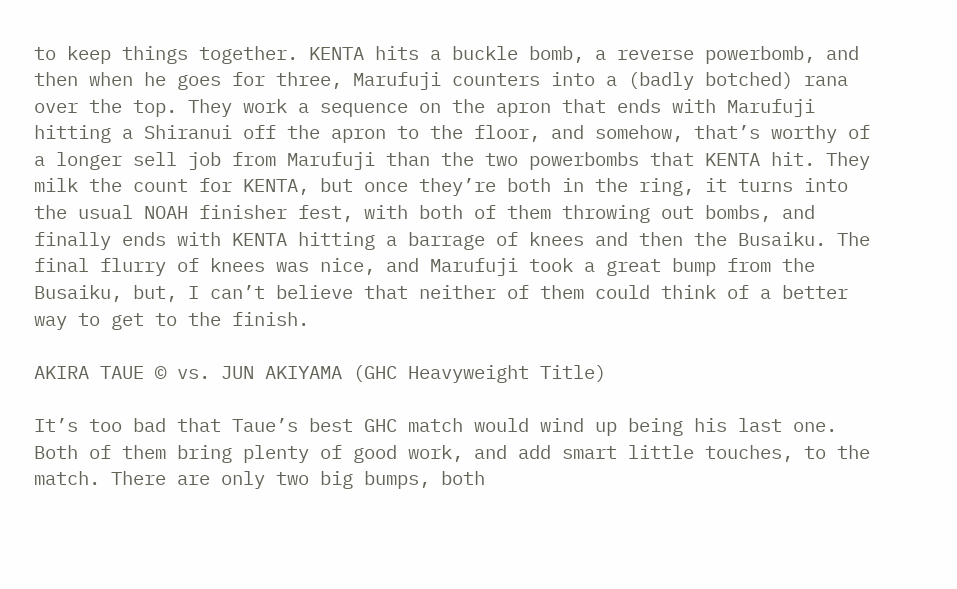to keep things together. KENTA hits a buckle bomb, a reverse powerbomb, and then when he goes for three, Marufuji counters into a (badly botched) rana over the top. They work a sequence on the apron that ends with Marufuji hitting a Shiranui off the apron to the floor, and somehow, that’s worthy of a longer sell job from Marufuji than the two powerbombs that KENTA hit. They milk the count for KENTA, but once they’re both in the ring, it turns into the usual NOAH finisher fest, with both of them throwing out bombs, and finally ends with KENTA hitting a barrage of knees and then the Busaiku. The final flurry of knees was nice, and Marufuji took a great bump from the Busaiku, but, I can’t believe that neither of them could think of a better way to get to the finish.

AKIRA TAUE © vs. JUN AKIYAMA (GHC Heavyweight Title)

It’s too bad that Taue’s best GHC match would wind up being his last one. Both of them bring plenty of good work, and add smart little touches, to the match. There are only two big bumps, both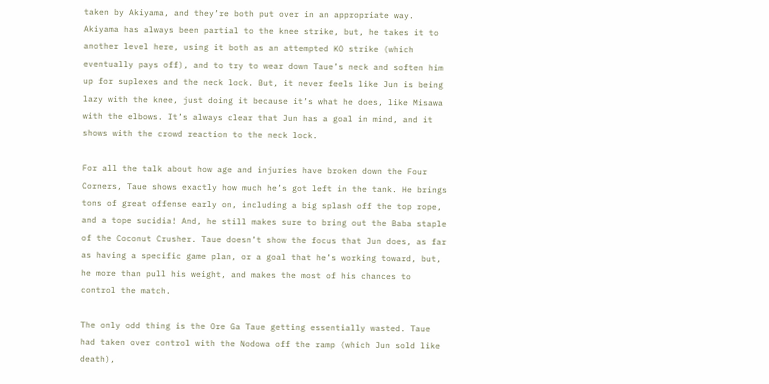taken by Akiyama, and they’re both put over in an appropriate way. Akiyama has always been partial to the knee strike, but, he takes it to another level here, using it both as an attempted KO strike (which eventually pays off), and to try to wear down Taue’s neck and soften him up for suplexes and the neck lock. But, it never feels like Jun is being lazy with the knee, just doing it because it’s what he does, like Misawa with the elbows. It’s always clear that Jun has a goal in mind, and it shows with the crowd reaction to the neck lock.

For all the talk about how age and injuries have broken down the Four Corners, Taue shows exactly how much he’s got left in the tank. He brings tons of great offense early on, including a big splash off the top rope, and a tope sucidia! And, he still makes sure to bring out the Baba staple of the Coconut Crusher. Taue doesn’t show the focus that Jun does, as far as having a specific game plan, or a goal that he’s working toward, but, he more than pull his weight, and makes the most of his chances to control the match.

The only odd thing is the Ore Ga Taue getting essentially wasted. Taue had taken over control with the Nodowa off the ramp (which Jun sold like death),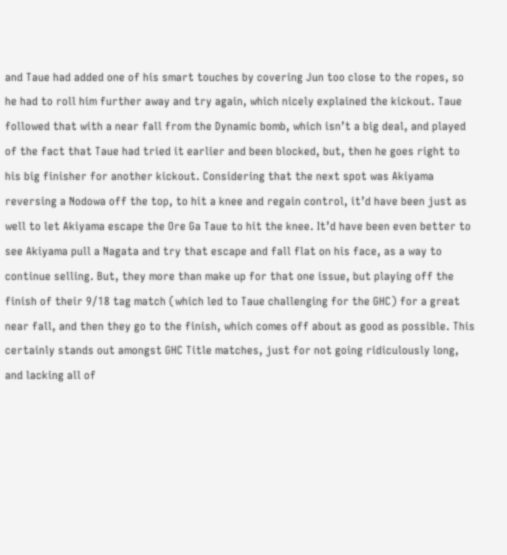and Taue had added one of his smart touches by covering Jun too close to the ropes, so he had to roll him further away and try again, which nicely explained the kickout. Taue followed that with a near fall from the Dynamic bomb, which isn’t a big deal, and played of the fact that Taue had tried it earlier and been blocked, but, then he goes right to his big finisher for another kickout. Considering that the next spot was Akiyama reversing a Nodowa off the top, to hit a knee and regain control, it’d have been just as well to let Akiyama escape the Ore Ga Taue to hit the knee. It’d have been even better to see Akiyama pull a Nagata and try that escape and fall flat on his face, as a way to continue selling. But, they more than make up for that one issue, but playing off the finish of their 9/18 tag match (which led to Taue challenging for the GHC) for a great near fall, and then they go to the finish, which comes off about as good as possible. This certainly stands out amongst GHC Title matches, just for not going ridiculously long, and lacking all of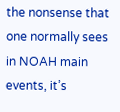the nonsense that one normally sees in NOAH main events, it’s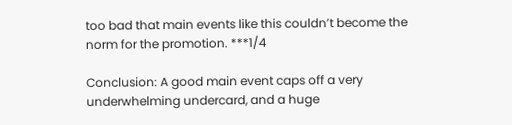too bad that main events like this couldn’t become the norm for the promotion. ***1/4

Conclusion: A good main event caps off a very underwhelming undercard, and a huge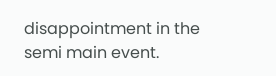disappointment in the semi main event.